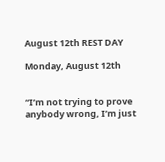August 12th REST DAY

Monday, August 12th


“I’m not trying to prove anybody wrong, I’m just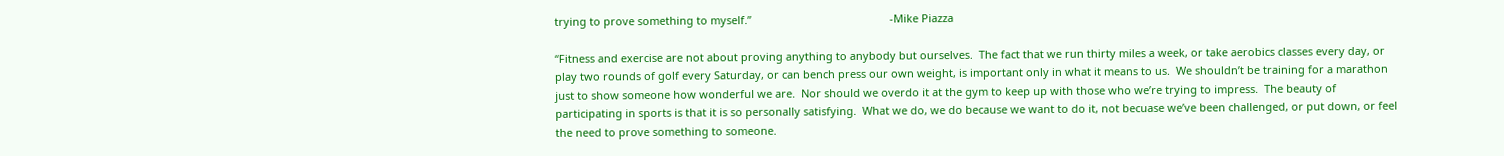trying to prove something to myself.”                                              -Mike Piazza

“Fitness and exercise are not about proving anything to anybody but ourselves.  The fact that we run thirty miles a week, or take aerobics classes every day, or play two rounds of golf every Saturday, or can bench press our own weight, is important only in what it means to us.  We shouldn’t be training for a marathon just to show someone how wonderful we are.  Nor should we overdo it at the gym to keep up with those who we’re trying to impress.  The beauty of participating in sports is that it is so personally satisfying.  What we do, we do because we want to do it, not becuase we’ve been challenged, or put down, or feel the need to prove something to someone.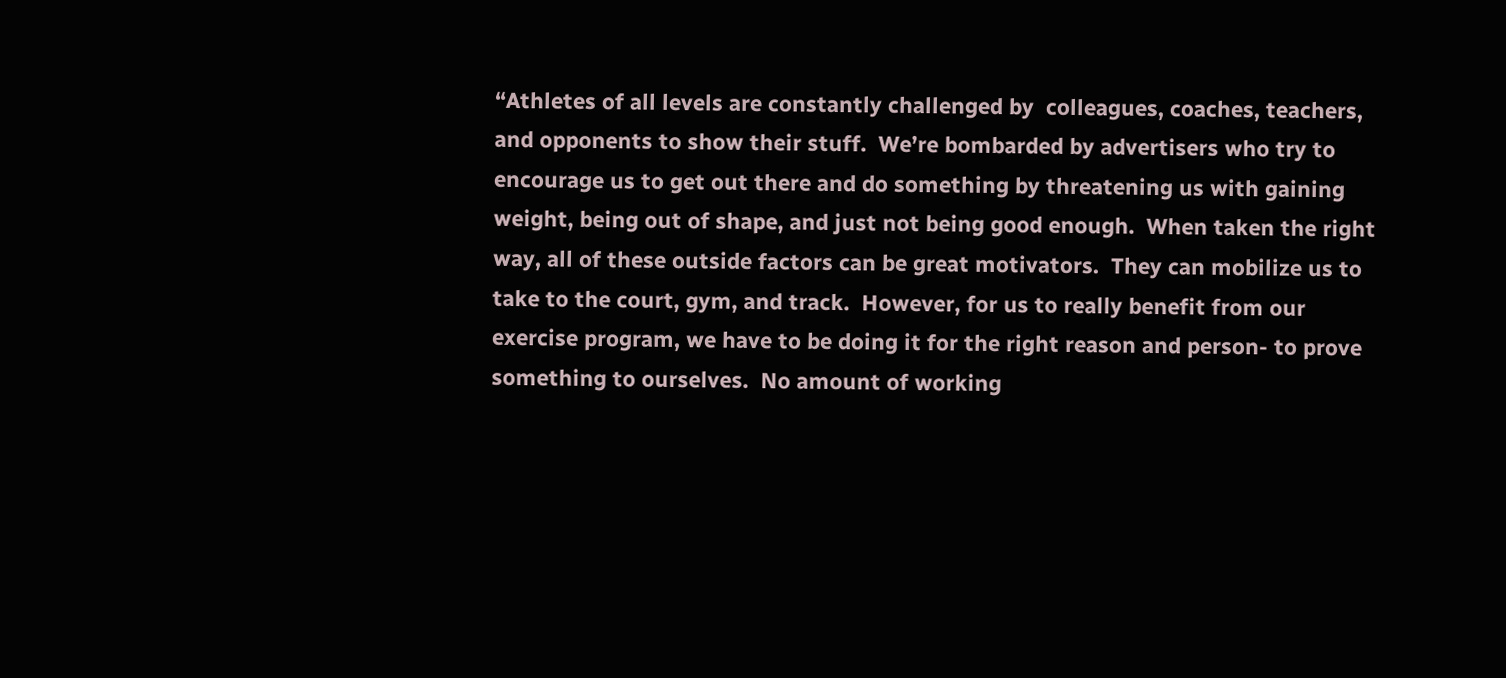“Athletes of all levels are constantly challenged by  colleagues, coaches, teachers, and opponents to show their stuff.  We’re bombarded by advertisers who try to encourage us to get out there and do something by threatening us with gaining weight, being out of shape, and just not being good enough.  When taken the right way, all of these outside factors can be great motivators.  They can mobilize us to take to the court, gym, and track.  However, for us to really benefit from our exercise program, we have to be doing it for the right reason and person- to prove something to ourselves.  No amount of working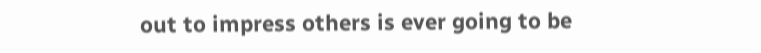out to impress others is ever going to be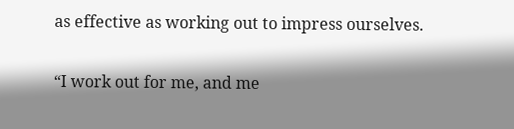as effective as working out to impress ourselves.

“I work out for me, and me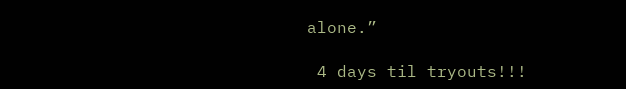alone.”

 4 days til tryouts!!!